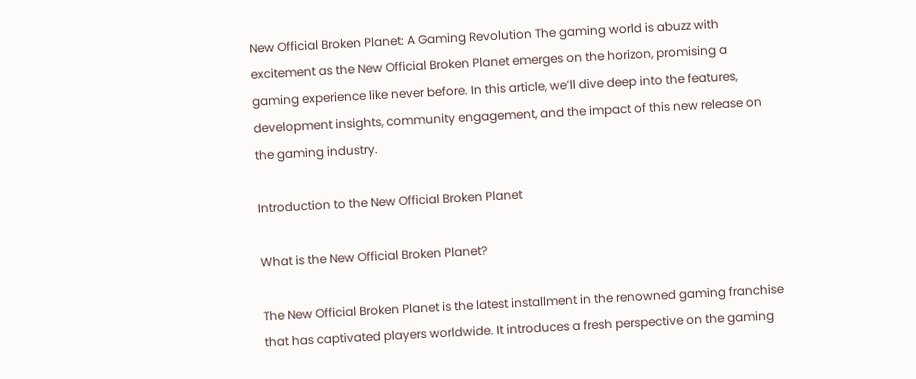New Official Broken Planet: A Gaming Revolution The gaming world is abuzz with excitement as the New Official Broken Planet emerges on the horizon, promising a gaming experience like never before. In this article, we’ll dive deep into the features, development insights, community engagement, and the impact of this new release on the gaming industry.

Introduction to the New Official Broken Planet

What is the New Official Broken Planet?

The New Official Broken Planet is the latest installment in the renowned gaming franchise that has captivated players worldwide. It introduces a fresh perspective on the gaming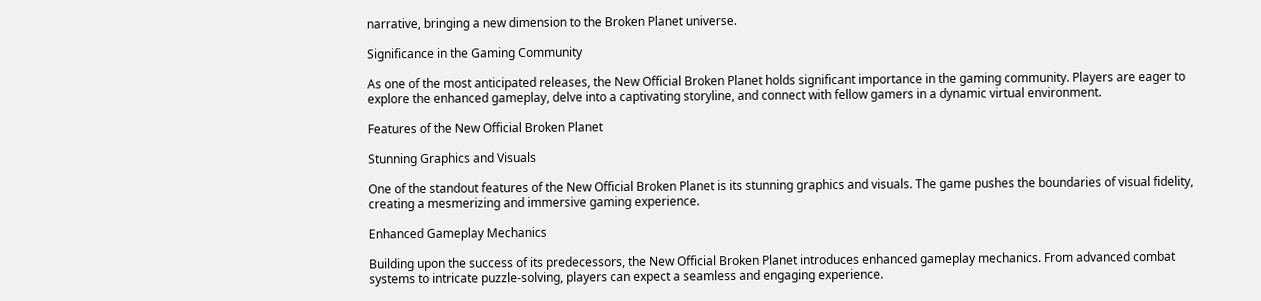narrative, bringing a new dimension to the Broken Planet universe.

Significance in the Gaming Community

As one of the most anticipated releases, the New Official Broken Planet holds significant importance in the gaming community. Players are eager to explore the enhanced gameplay, delve into a captivating storyline, and connect with fellow gamers in a dynamic virtual environment.

Features of the New Official Broken Planet

Stunning Graphics and Visuals

One of the standout features of the New Official Broken Planet is its stunning graphics and visuals. The game pushes the boundaries of visual fidelity, creating a mesmerizing and immersive gaming experience.

Enhanced Gameplay Mechanics

Building upon the success of its predecessors, the New Official Broken Planet introduces enhanced gameplay mechanics. From advanced combat systems to intricate puzzle-solving, players can expect a seamless and engaging experience.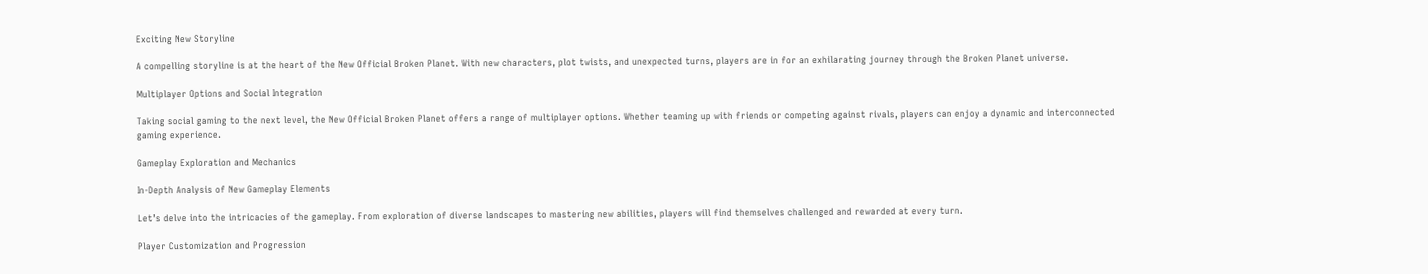Exciting New Storyline

A compelling storyline is at the heart of the New Official Broken Planet. With new characters, plot twists, and unexpected turns, players are in for an exhilarating journey through the Broken Planet universe.

Multiplayer Options and Social Integration

Taking social gaming to the next level, the New Official Broken Planet offers a range of multiplayer options. Whether teaming up with friends or competing against rivals, players can enjoy a dynamic and interconnected gaming experience.

Gameplay Exploration and Mechanics

In-Depth Analysis of New Gameplay Elements

Let’s delve into the intricacies of the gameplay. From exploration of diverse landscapes to mastering new abilities, players will find themselves challenged and rewarded at every turn.

Player Customization and Progression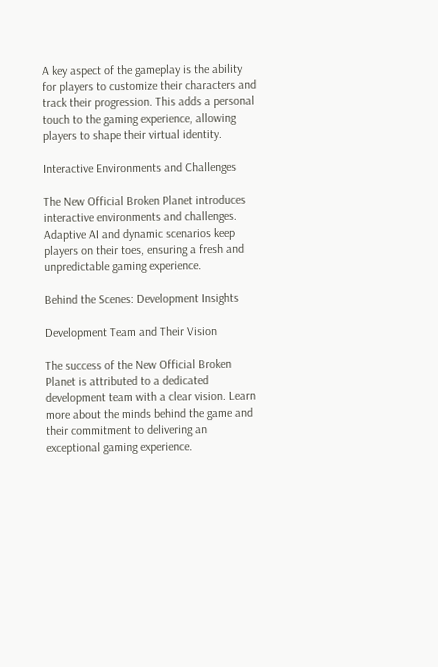A key aspect of the gameplay is the ability for players to customize their characters and track their progression. This adds a personal touch to the gaming experience, allowing players to shape their virtual identity.

Interactive Environments and Challenges

The New Official Broken Planet introduces interactive environments and challenges. Adaptive AI and dynamic scenarios keep players on their toes, ensuring a fresh and unpredictable gaming experience.

Behind the Scenes: Development Insights

Development Team and Their Vision

The success of the New Official Broken Planet is attributed to a dedicated development team with a clear vision. Learn more about the minds behind the game and their commitment to delivering an exceptional gaming experience.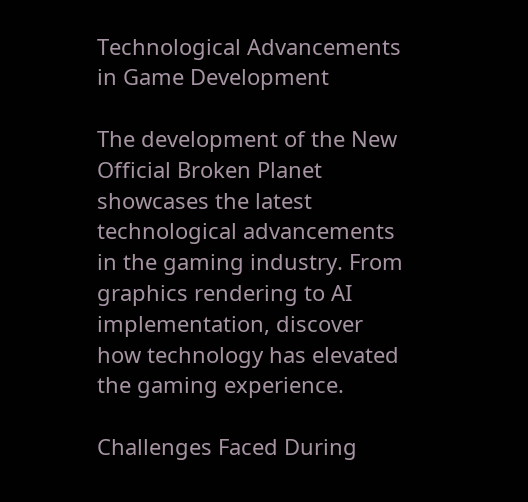Technological Advancements in Game Development

The development of the New Official Broken Planet showcases the latest technological advancements in the gaming industry. From graphics rendering to AI implementation, discover how technology has elevated the gaming experience.

Challenges Faced During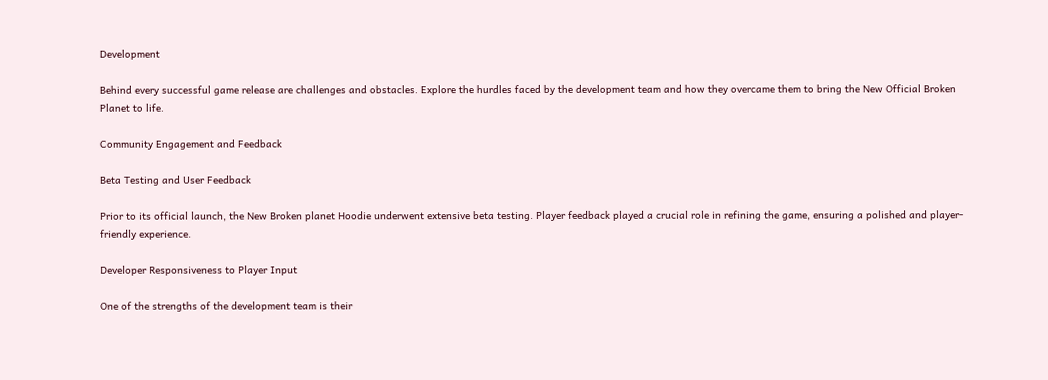Development

Behind every successful game release are challenges and obstacles. Explore the hurdles faced by the development team and how they overcame them to bring the New Official Broken Planet to life.

Community Engagement and Feedback

Beta Testing and User Feedback

Prior to its official launch, the New Broken planet Hoodie underwent extensive beta testing. Player feedback played a crucial role in refining the game, ensuring a polished and player-friendly experience.

Developer Responsiveness to Player Input

One of the strengths of the development team is their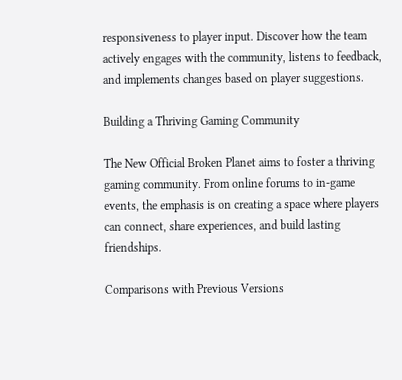responsiveness to player input. Discover how the team actively engages with the community, listens to feedback, and implements changes based on player suggestions.

Building a Thriving Gaming Community

The New Official Broken Planet aims to foster a thriving gaming community. From online forums to in-game events, the emphasis is on creating a space where players can connect, share experiences, and build lasting friendships.

Comparisons with Previous Versions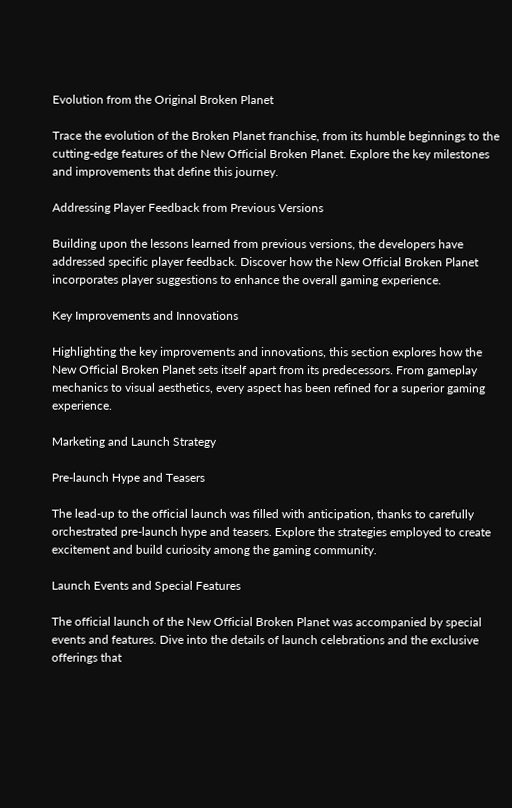Evolution from the Original Broken Planet

Trace the evolution of the Broken Planet franchise, from its humble beginnings to the cutting-edge features of the New Official Broken Planet. Explore the key milestones and improvements that define this journey.

Addressing Player Feedback from Previous Versions

Building upon the lessons learned from previous versions, the developers have addressed specific player feedback. Discover how the New Official Broken Planet incorporates player suggestions to enhance the overall gaming experience.

Key Improvements and Innovations

Highlighting the key improvements and innovations, this section explores how the New Official Broken Planet sets itself apart from its predecessors. From gameplay mechanics to visual aesthetics, every aspect has been refined for a superior gaming experience.

Marketing and Launch Strategy

Pre-launch Hype and Teasers

The lead-up to the official launch was filled with anticipation, thanks to carefully orchestrated pre-launch hype and teasers. Explore the strategies employed to create excitement and build curiosity among the gaming community.

Launch Events and Special Features

The official launch of the New Official Broken Planet was accompanied by special events and features. Dive into the details of launch celebrations and the exclusive offerings that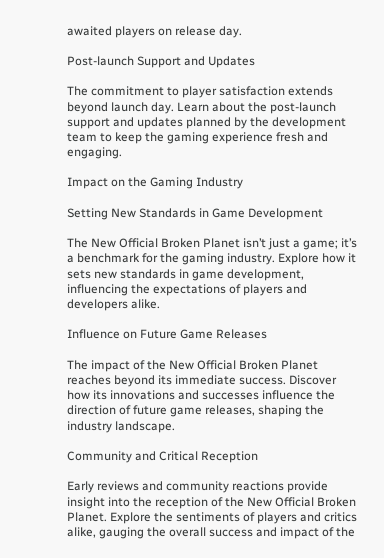awaited players on release day.

Post-launch Support and Updates

The commitment to player satisfaction extends beyond launch day. Learn about the post-launch support and updates planned by the development team to keep the gaming experience fresh and engaging.

Impact on the Gaming Industry

Setting New Standards in Game Development

The New Official Broken Planet isn’t just a game; it’s a benchmark for the gaming industry. Explore how it sets new standards in game development, influencing the expectations of players and developers alike.

Influence on Future Game Releases

The impact of the New Official Broken Planet reaches beyond its immediate success. Discover how its innovations and successes influence the direction of future game releases, shaping the industry landscape.

Community and Critical Reception

Early reviews and community reactions provide insight into the reception of the New Official Broken Planet. Explore the sentiments of players and critics alike, gauging the overall success and impact of the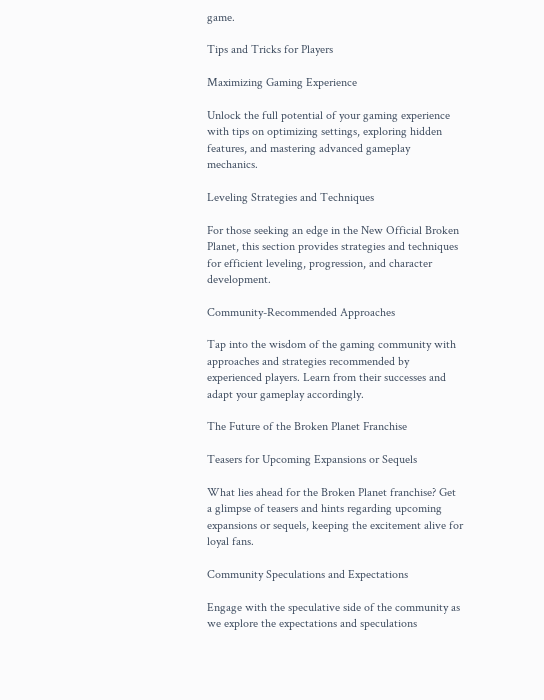game.

Tips and Tricks for Players

Maximizing Gaming Experience

Unlock the full potential of your gaming experience with tips on optimizing settings, exploring hidden features, and mastering advanced gameplay mechanics.

Leveling Strategies and Techniques

For those seeking an edge in the New Official Broken Planet, this section provides strategies and techniques for efficient leveling, progression, and character development.

Community-Recommended Approaches

Tap into the wisdom of the gaming community with approaches and strategies recommended by experienced players. Learn from their successes and adapt your gameplay accordingly.

The Future of the Broken Planet Franchise

Teasers for Upcoming Expansions or Sequels

What lies ahead for the Broken Planet franchise? Get a glimpse of teasers and hints regarding upcoming expansions or sequels, keeping the excitement alive for loyal fans.

Community Speculations and Expectations

Engage with the speculative side of the community as we explore the expectations and speculations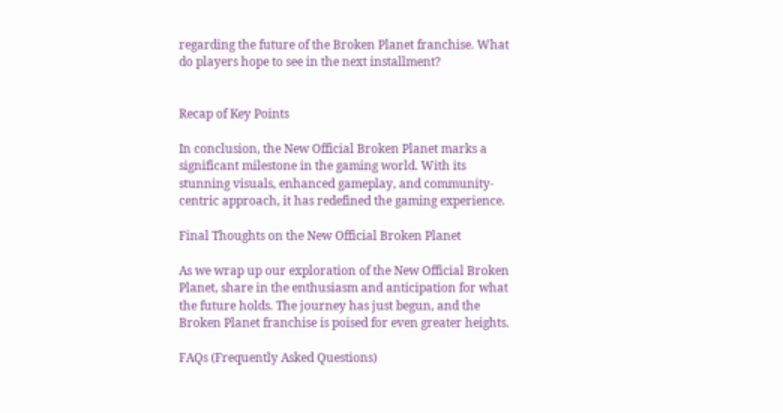regarding the future of the Broken Planet franchise. What do players hope to see in the next installment?


Recap of Key Points

In conclusion, the New Official Broken Planet marks a significant milestone in the gaming world. With its stunning visuals, enhanced gameplay, and community-centric approach, it has redefined the gaming experience.

Final Thoughts on the New Official Broken Planet

As we wrap up our exploration of the New Official Broken Planet, share in the enthusiasm and anticipation for what the future holds. The journey has just begun, and the Broken Planet franchise is poised for even greater heights.

FAQs (Frequently Asked Questions)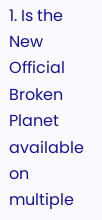1. Is the New Official Broken Planet available on multiple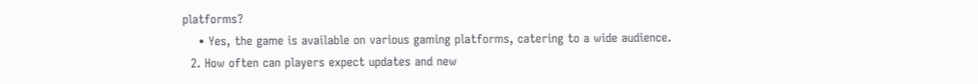platforms?
    • Yes, the game is available on various gaming platforms, catering to a wide audience.
  2. How often can players expect updates and new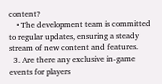content?
    • The development team is committed to regular updates, ensuring a steady stream of new content and features.
  3. Are there any exclusive in-game events for players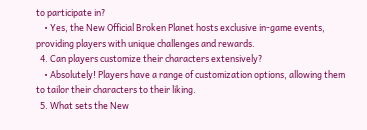to participate in?
    • Yes, the New Official Broken Planet hosts exclusive in-game events, providing players with unique challenges and rewards.
  4. Can players customize their characters extensively?
    • Absolutely! Players have a range of customization options, allowing them to tailor their characters to their liking.
  5. What sets the New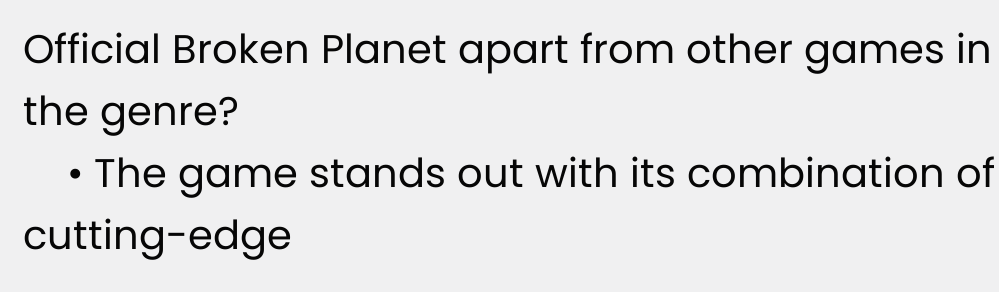Official Broken Planet apart from other games in the genre?
    • The game stands out with its combination of cutting-edge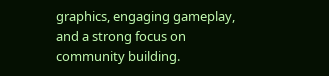graphics, engaging gameplay, and a strong focus on community building.